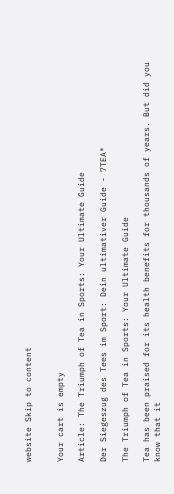website Skip to content


Your cart is empty

Article: The Triumph of Tea in Sports: Your Ultimate Guide

Der Siegeszug des Tees im Sport: Dein ultimativer Guide - 7TEA®

The Triumph of Tea in Sports: Your Ultimate Guide

Tea has been praised for its health benefits for thousands of years. But did you know that it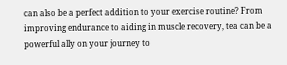can also be a perfect addition to your exercise routine? From improving endurance to aiding in muscle recovery, tea can be a powerful ally on your journey to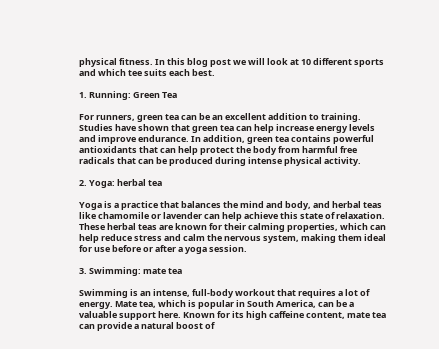physical fitness. In this blog post we will look at 10 different sports and which tee suits each best.

1. Running: Green Tea

For runners, green tea can be an excellent addition to training. Studies have shown that green tea can help increase energy levels and improve endurance. In addition, green tea contains powerful antioxidants that can help protect the body from harmful free radicals that can be produced during intense physical activity.

2. Yoga: herbal tea

Yoga is a practice that balances the mind and body, and herbal teas like chamomile or lavender can help achieve this state of relaxation. These herbal teas are known for their calming properties, which can help reduce stress and calm the nervous system, making them ideal for use before or after a yoga session.

3. Swimming: mate tea

Swimming is an intense, full-body workout that requires a lot of energy. Mate tea, which is popular in South America, can be a valuable support here. Known for its high caffeine content, mate tea can provide a natural boost of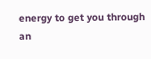energy to get you through an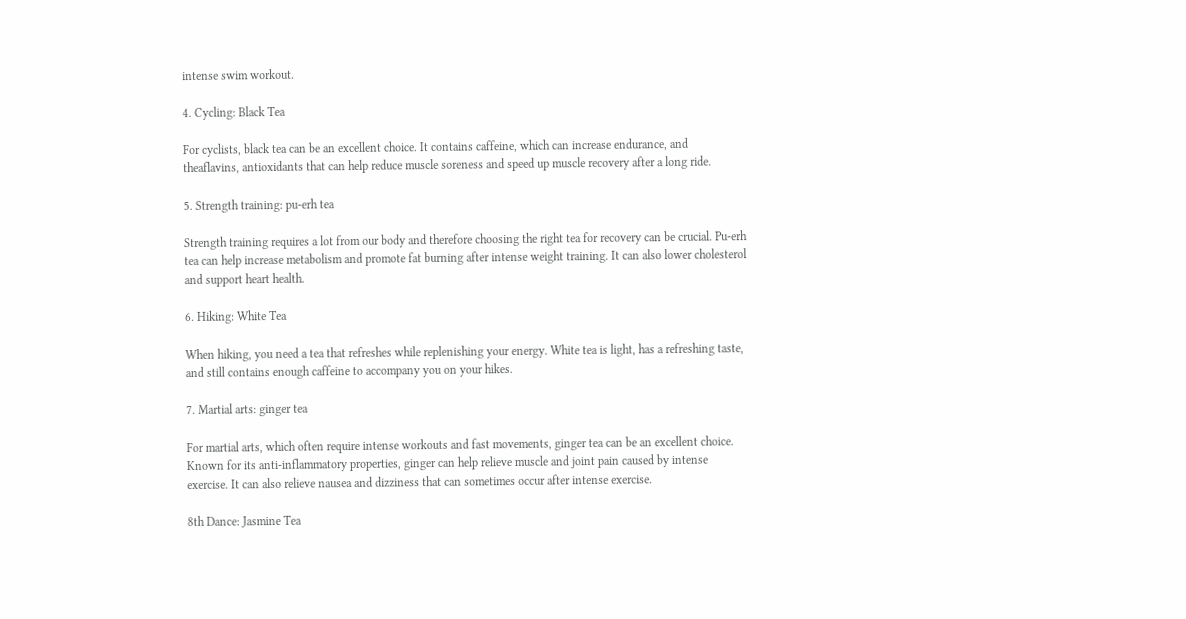intense swim workout.

4. Cycling: Black Tea

For cyclists, black tea can be an excellent choice. It contains caffeine, which can increase endurance, and theaflavins, antioxidants that can help reduce muscle soreness and speed up muscle recovery after a long ride.

5. Strength training: pu-erh tea

Strength training requires a lot from our body and therefore choosing the right tea for recovery can be crucial. Pu-erh tea can help increase metabolism and promote fat burning after intense weight training. It can also lower cholesterol and support heart health.

6. Hiking: White Tea

When hiking, you need a tea that refreshes while replenishing your energy. White tea is light, has a refreshing taste, and still contains enough caffeine to accompany you on your hikes.

7. Martial arts: ginger tea

For martial arts, which often require intense workouts and fast movements, ginger tea can be an excellent choice. Known for its anti-inflammatory properties, ginger can help relieve muscle and joint pain caused by intense exercise. It can also relieve nausea and dizziness that can sometimes occur after intense exercise.

8th Dance: Jasmine Tea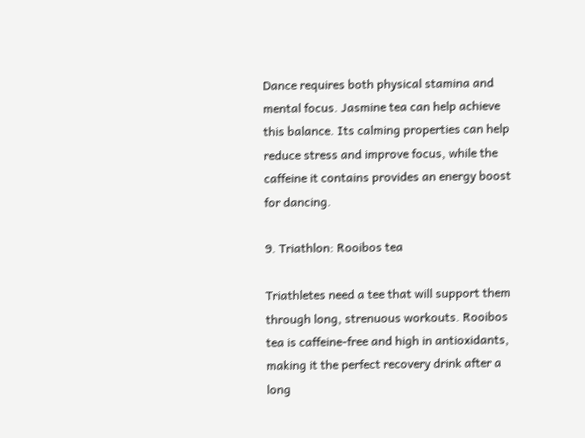Dance requires both physical stamina and mental focus. Jasmine tea can help achieve this balance. Its calming properties can help reduce stress and improve focus, while the caffeine it contains provides an energy boost for dancing.

9. Triathlon: Rooibos tea

Triathletes need a tee that will support them through long, strenuous workouts. Rooibos tea is caffeine-free and high in antioxidants, making it the perfect recovery drink after a long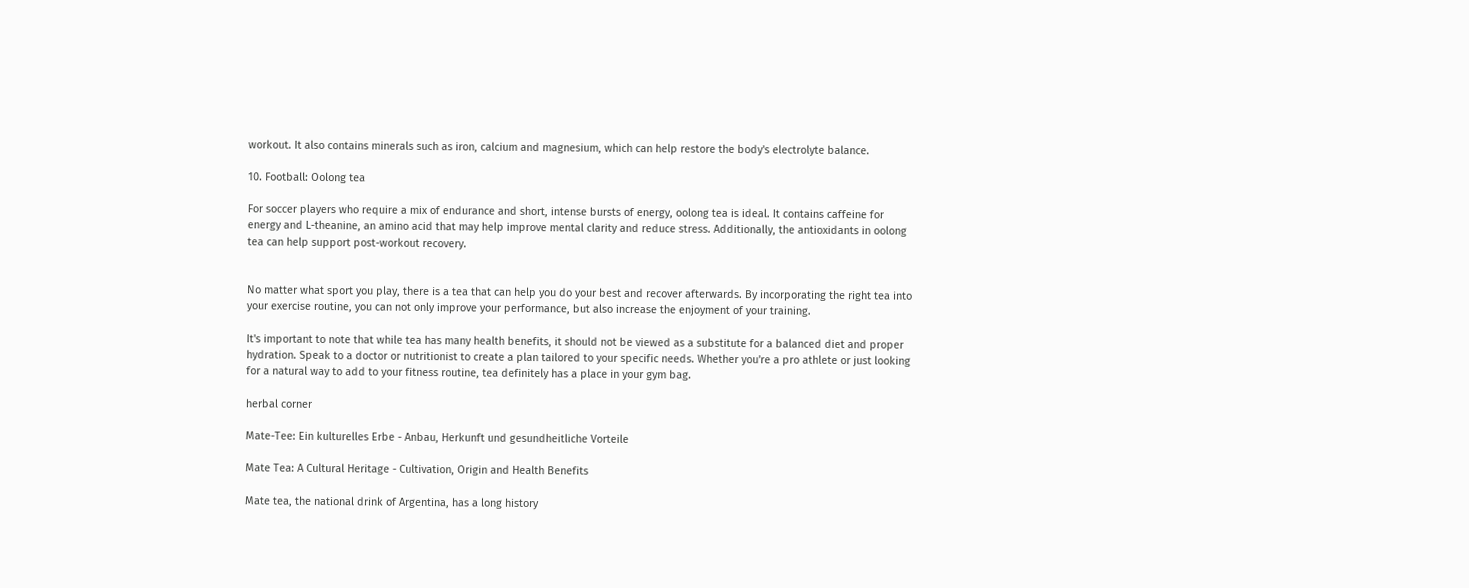workout. It also contains minerals such as iron, calcium and magnesium, which can help restore the body's electrolyte balance.

10. Football: Oolong tea

For soccer players who require a mix of endurance and short, intense bursts of energy, oolong tea is ideal. It contains caffeine for energy and L-theanine, an amino acid that may help improve mental clarity and reduce stress. Additionally, the antioxidants in oolong tea can help support post-workout recovery.


No matter what sport you play, there is a tea that can help you do your best and recover afterwards. By incorporating the right tea into your exercise routine, you can not only improve your performance, but also increase the enjoyment of your training.

It's important to note that while tea has many health benefits, it should not be viewed as a substitute for a balanced diet and proper hydration. Speak to a doctor or nutritionist to create a plan tailored to your specific needs. Whether you're a pro athlete or just looking for a natural way to add to your fitness routine, tea definitely has a place in your gym bag.

herbal corner

Mate-Tee: Ein kulturelles Erbe - Anbau, Herkunft und gesundheitliche Vorteile

Mate Tea: A Cultural Heritage - Cultivation, Origin and Health Benefits

Mate tea, the national drink of Argentina, has a long history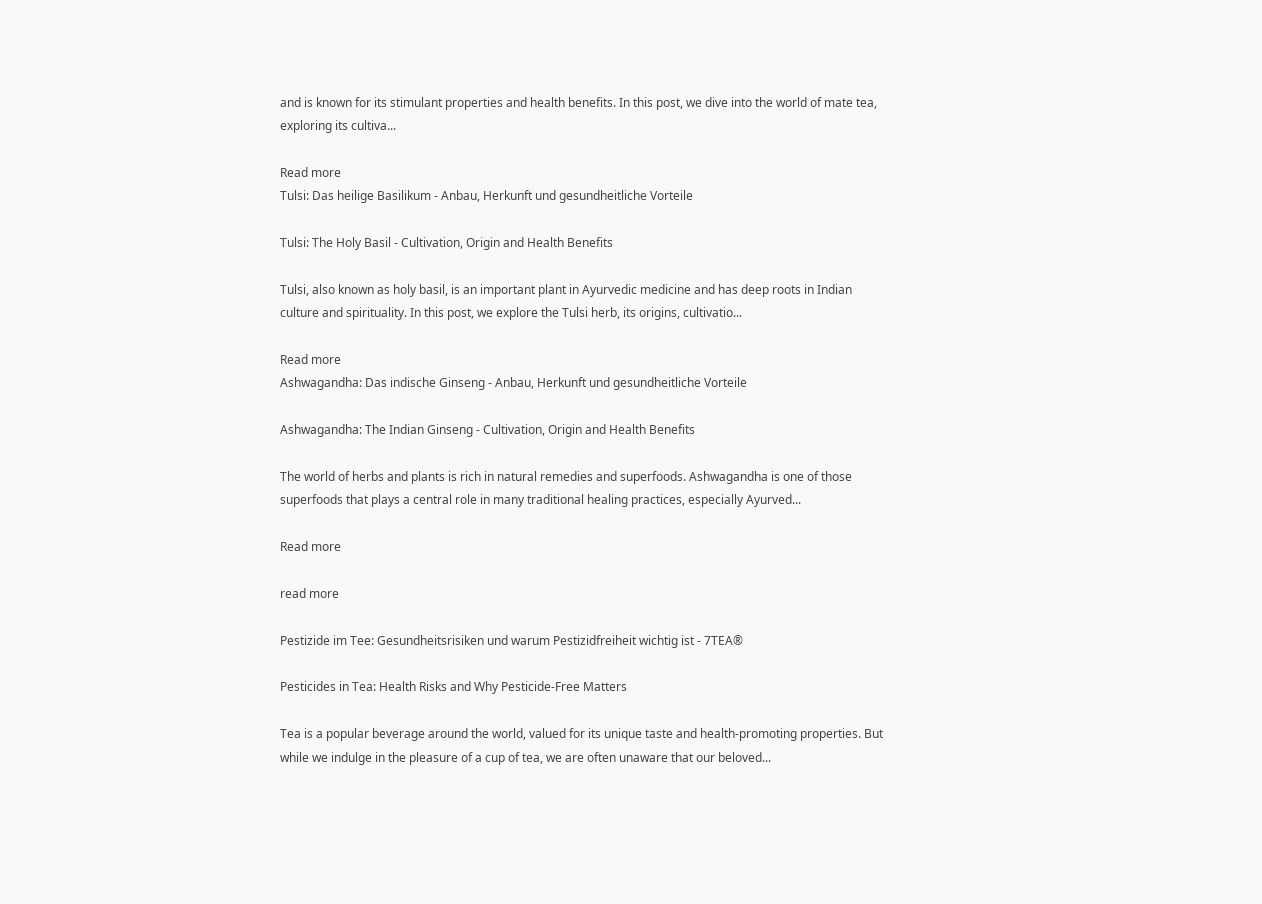and is known for its stimulant properties and health benefits. In this post, we dive into the world of mate tea, exploring its cultiva...

Read more
Tulsi: Das heilige Basilikum - Anbau, Herkunft und gesundheitliche Vorteile

Tulsi: The Holy Basil - Cultivation, Origin and Health Benefits

Tulsi, also known as holy basil, is an important plant in Ayurvedic medicine and has deep roots in Indian culture and spirituality. In this post, we explore the Tulsi herb, its origins, cultivatio...

Read more
Ashwagandha: Das indische Ginseng - Anbau, Herkunft und gesundheitliche Vorteile

Ashwagandha: The Indian Ginseng - Cultivation, Origin and Health Benefits

The world of herbs and plants is rich in natural remedies and superfoods. Ashwagandha is one of those superfoods that plays a central role in many traditional healing practices, especially Ayurved...

Read more

read more

Pestizide im Tee: Gesundheitsrisiken und warum Pestizidfreiheit wichtig ist - 7TEA®

Pesticides in Tea: Health Risks and Why Pesticide-Free Matters

Tea is a popular beverage around the world, valued for its unique taste and health-promoting properties. But while we indulge in the pleasure of a cup of tea, we are often unaware that our beloved...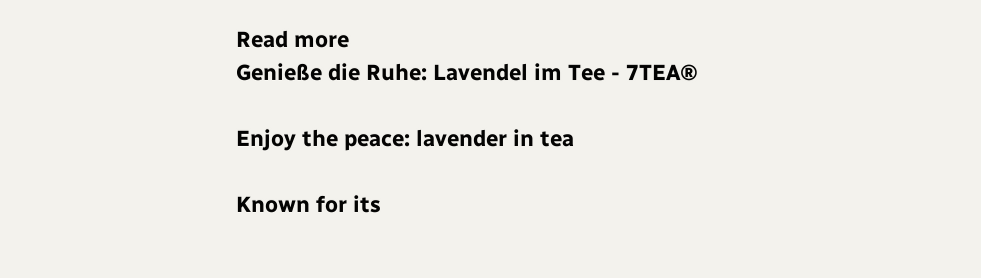Read more
Genieße die Ruhe: Lavendel im Tee - 7TEA®

Enjoy the peace: lavender in tea

Known for its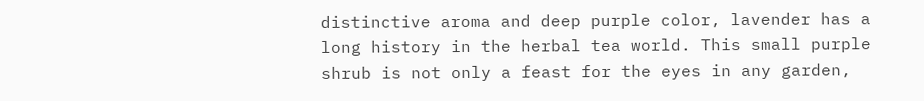distinctive aroma and deep purple color, lavender has a long history in the herbal tea world. This small purple shrub is not only a feast for the eyes in any garden,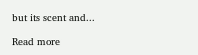but its scent and...

Read more